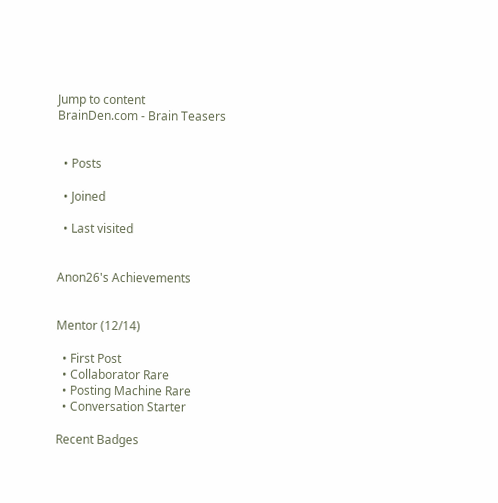Jump to content
BrainDen.com - Brain Teasers


  • Posts

  • Joined

  • Last visited


Anon26's Achievements


Mentor (12/14)

  • First Post
  • Collaborator Rare
  • Posting Machine Rare
  • Conversation Starter

Recent Badges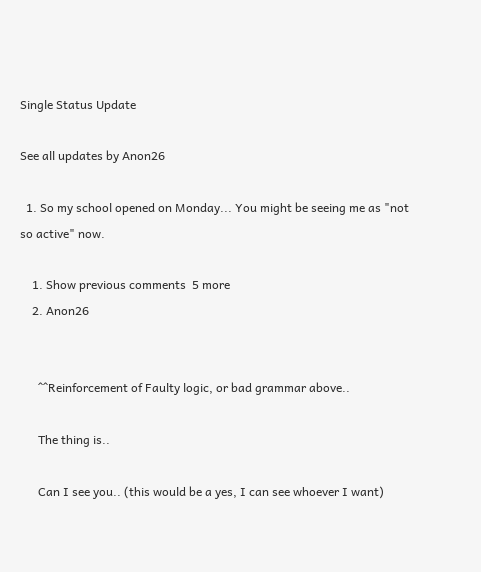Single Status Update

See all updates by Anon26

  1. So my school opened on Monday... You might be seeing me as "not so active" now.

    1. Show previous comments  5 more
    2. Anon26


      ^^Reinforcement of Faulty logic, or bad grammar above..

      The thing is..

      Can I see you.. (this would be a yes, I can see whoever I want)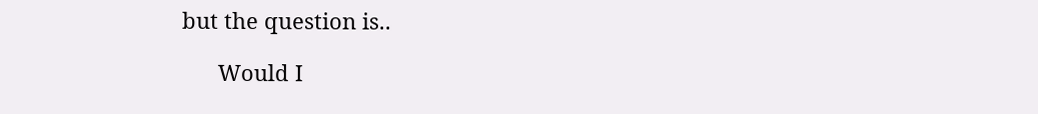but the question is..

      Would I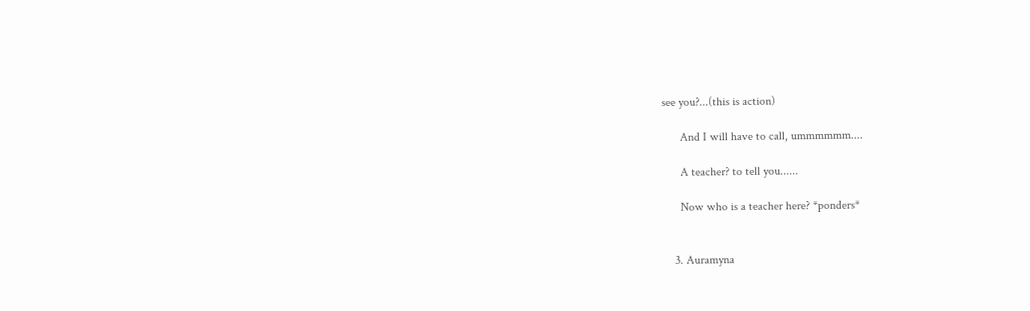see you?...(this is action)

      And I will have to call, ummmmmm....

      A teacher? to tell you......

      Now who is a teacher here? *ponders*


    3. Auramyna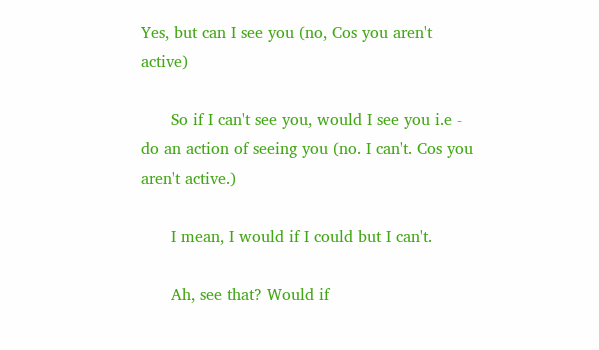Yes, but can I see you (no, Cos you aren't active)

      So if I can't see you, would I see you i.e - do an action of seeing you (no. I can't. Cos you aren't active.)

      I mean, I would if I could but I can't.

      Ah, see that? Would if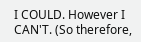I COULD. However I CAN'T. (So therefore,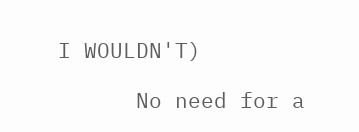I WOULDN'T)

      No need for a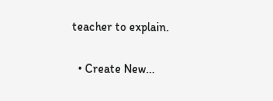teacher to explain.

  • Create New...